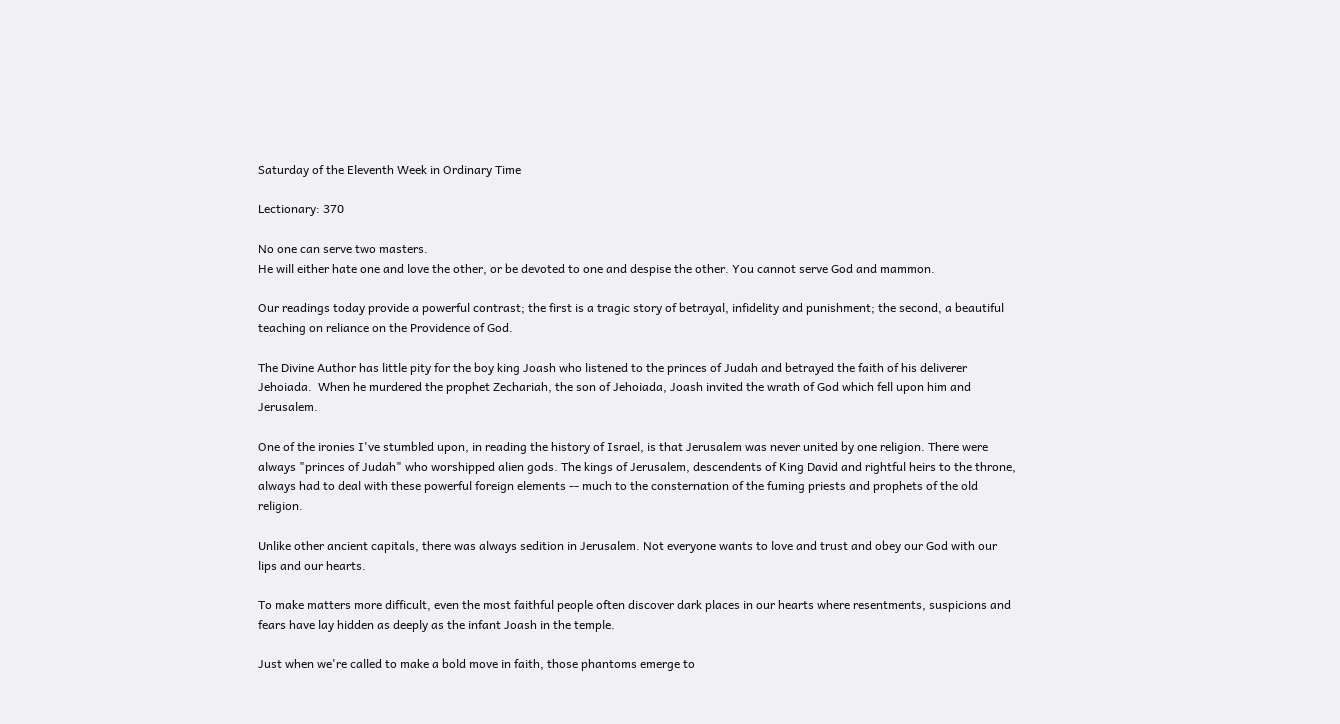Saturday of the Eleventh Week in Ordinary Time

Lectionary: 370

No one can serve two masters.
He will either hate one and love the other, or be devoted to one and despise the other. You cannot serve God and mammon.

Our readings today provide a powerful contrast; the first is a tragic story of betrayal, infidelity and punishment; the second, a beautiful teaching on reliance on the Providence of God.

The Divine Author has little pity for the boy king Joash who listened to the princes of Judah and betrayed the faith of his deliverer Jehoiada.  When he murdered the prophet Zechariah, the son of Jehoiada, Joash invited the wrath of God which fell upon him and Jerusalem.

One of the ironies I've stumbled upon, in reading the history of Israel, is that Jerusalem was never united by one religion. There were always "princes of Judah" who worshipped alien gods. The kings of Jerusalem, descendents of King David and rightful heirs to the throne, always had to deal with these powerful foreign elements -- much to the consternation of the fuming priests and prophets of the old religion.

Unlike other ancient capitals, there was always sedition in Jerusalem. Not everyone wants to love and trust and obey our God with our lips and our hearts.

To make matters more difficult, even the most faithful people often discover dark places in our hearts where resentments, suspicions and fears have lay hidden as deeply as the infant Joash in the temple.

Just when we're called to make a bold move in faith, those phantoms emerge to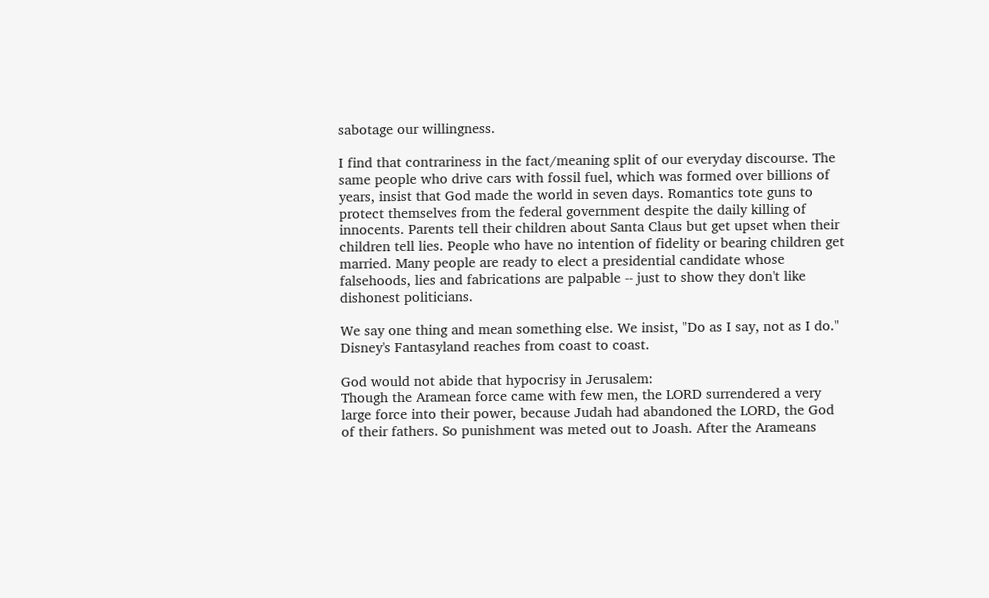sabotage our willingness.

I find that contrariness in the fact/meaning split of our everyday discourse. The same people who drive cars with fossil fuel, which was formed over billions of years, insist that God made the world in seven days. Romantics tote guns to protect themselves from the federal government despite the daily killing of innocents. Parents tell their children about Santa Claus but get upset when their children tell lies. People who have no intention of fidelity or bearing children get married. Many people are ready to elect a presidential candidate whose falsehoods, lies and fabrications are palpable -- just to show they don't like dishonest politicians.

We say one thing and mean something else. We insist, "Do as I say, not as I do." Disney's Fantasyland reaches from coast to coast.

God would not abide that hypocrisy in Jerusalem:
Though the Aramean force came with few men, the LORD surrendered a very large force into their power, because Judah had abandoned the LORD, the God of their fathers. So punishment was meted out to Joash. After the Arameans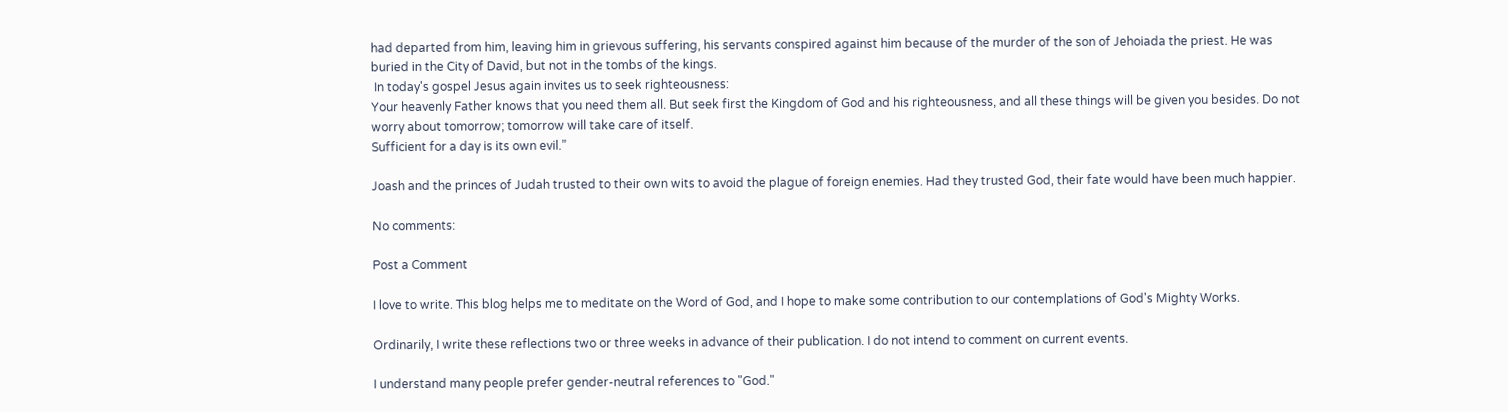had departed from him, leaving him in grievous suffering, his servants conspired against him because of the murder of the son of Jehoiada the priest. He was buried in the City of David, but not in the tombs of the kings.
 In today's gospel Jesus again invites us to seek righteousness:
Your heavenly Father knows that you need them all. But seek first the Kingdom of God and his righteousness, and all these things will be given you besides. Do not worry about tomorrow; tomorrow will take care of itself.
Sufficient for a day is its own evil.”

Joash and the princes of Judah trusted to their own wits to avoid the plague of foreign enemies. Had they trusted God, their fate would have been much happier.

No comments:

Post a Comment

I love to write. This blog helps me to meditate on the Word of God, and I hope to make some contribution to our contemplations of God's Mighty Works.

Ordinarily, I write these reflections two or three weeks in advance of their publication. I do not intend to comment on current events.

I understand many people prefer gender-neutral references to "God."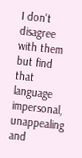I don't disagree with them but find that language impersonal, unappealing and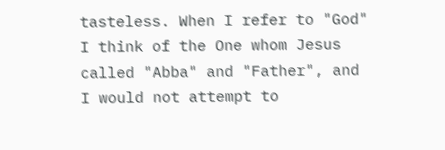tasteless. When I refer to "God" I think of the One whom Jesus called "Abba" and "Father", and I would not attempt to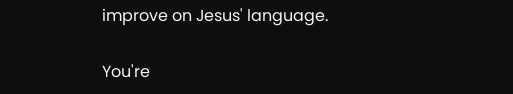improve on Jesus' language.

You're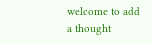welcome to add a thought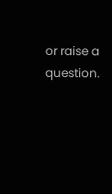or raise a question.